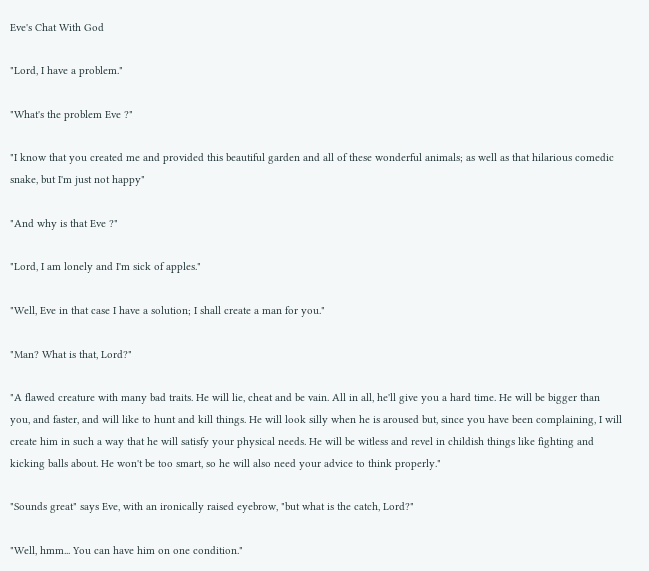Eve's Chat With God

"Lord, I have a problem."

"What's the problem Eve ?"

"I know that you created me and provided this beautiful garden and all of these wonderful animals; as well as that hilarious comedic snake, but I'm just not happy"

"And why is that Eve ?"

"Lord, I am lonely and I'm sick of apples."

"Well, Eve in that case I have a solution; I shall create a man for you."

"Man? What is that, Lord?"

"A flawed creature with many bad traits. He will lie, cheat and be vain. All in all, he'll give you a hard time. He will be bigger than you, and faster, and will like to hunt and kill things. He will look silly when he is aroused but, since you have been complaining, I will create him in such a way that he will satisfy your physical needs. He will be witless and revel in childish things like fighting and kicking balls about. He won't be too smart, so he will also need your advice to think properly."

"Sounds great" says Eve, with an ironically raised eyebrow, "but what is the catch, Lord?"

"Well, hmm... You can have him on one condition."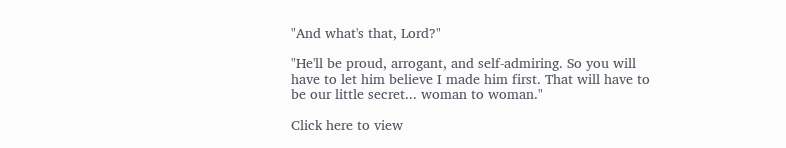"And what's that, Lord?"

"He'll be proud, arrogant, and self-admiring. So you will have to let him believe I made him first. That will have to be our little secret... woman to woman."

Click here to view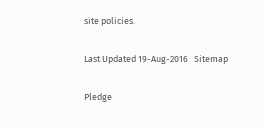site policies.

Last Updated 19-Aug-2016   Sitemap

Pledge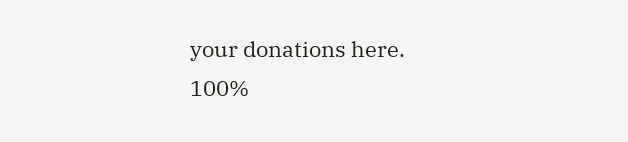your donations here.
100%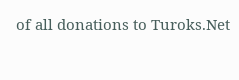of all donations to Turoks.Net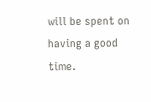will be spent on having a good time.